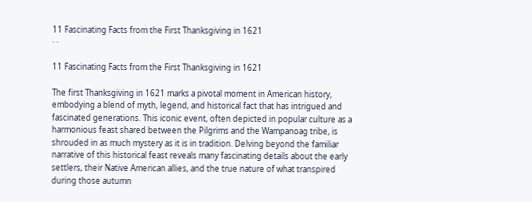11 Fascinating Facts from the First Thanksgiving in 1621
· ·

11 Fascinating Facts from the First Thanksgiving in 1621

The first Thanksgiving in 1621 marks a pivotal moment in American history, embodying a blend of myth, legend, and historical fact that has intrigued and fascinated generations. This iconic event, often depicted in popular culture as a harmonious feast shared between the Pilgrims and the Wampanoag tribe, is shrouded in as much mystery as it is in tradition. Delving beyond the familiar narrative of this historical feast reveals many fascinating details about the early settlers, their Native American allies, and the true nature of what transpired during those autumn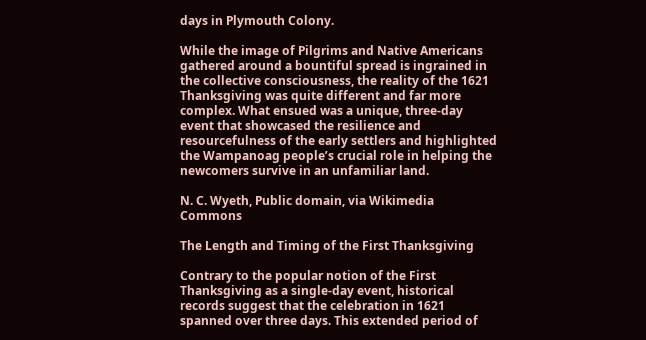days in Plymouth Colony.

While the image of Pilgrims and Native Americans gathered around a bountiful spread is ingrained in the collective consciousness, the reality of the 1621 Thanksgiving was quite different and far more complex. What ensued was a unique, three-day event that showcased the resilience and resourcefulness of the early settlers and highlighted the Wampanoag people’s crucial role in helping the newcomers survive in an unfamiliar land.

N. C. Wyeth, Public domain, via Wikimedia Commons

The Length and Timing of the First Thanksgiving

Contrary to the popular notion of the First Thanksgiving as a single-day event, historical records suggest that the celebration in 1621 spanned over three days. This extended period of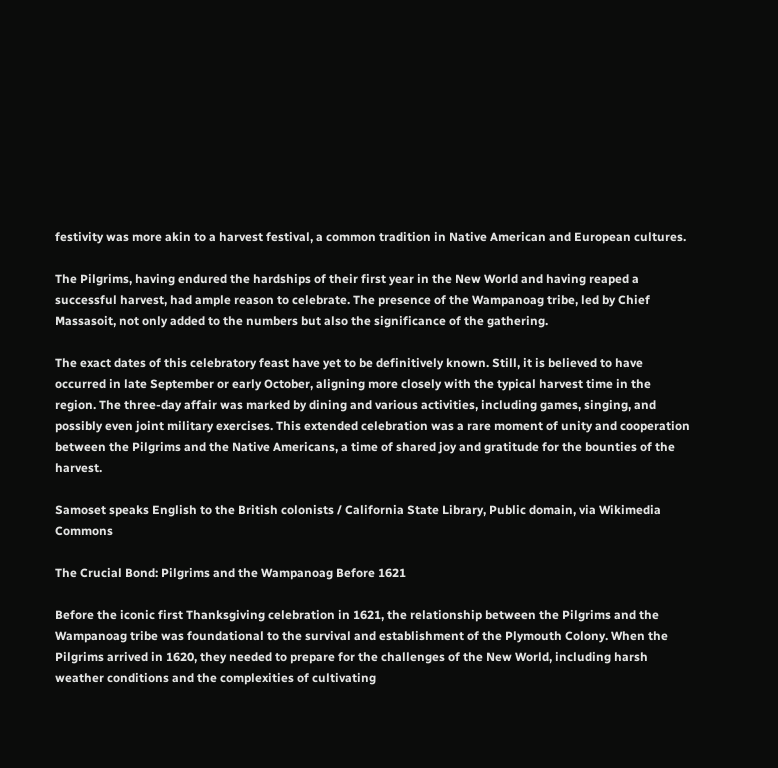festivity was more akin to a harvest festival, a common tradition in Native American and European cultures.

The Pilgrims, having endured the hardships of their first year in the New World and having reaped a successful harvest, had ample reason to celebrate. The presence of the Wampanoag tribe, led by Chief Massasoit, not only added to the numbers but also the significance of the gathering.

The exact dates of this celebratory feast have yet to be definitively known. Still, it is believed to have occurred in late September or early October, aligning more closely with the typical harvest time in the region. The three-day affair was marked by dining and various activities, including games, singing, and possibly even joint military exercises. This extended celebration was a rare moment of unity and cooperation between the Pilgrims and the Native Americans, a time of shared joy and gratitude for the bounties of the harvest.

Samoset speaks English to the British colonists / California State Library, Public domain, via Wikimedia Commons

The Crucial Bond: Pilgrims and the Wampanoag Before 1621

Before the iconic first Thanksgiving celebration in 1621, the relationship between the Pilgrims and the Wampanoag tribe was foundational to the survival and establishment of the Plymouth Colony. When the Pilgrims arrived in 1620, they needed to prepare for the challenges of the New World, including harsh weather conditions and the complexities of cultivating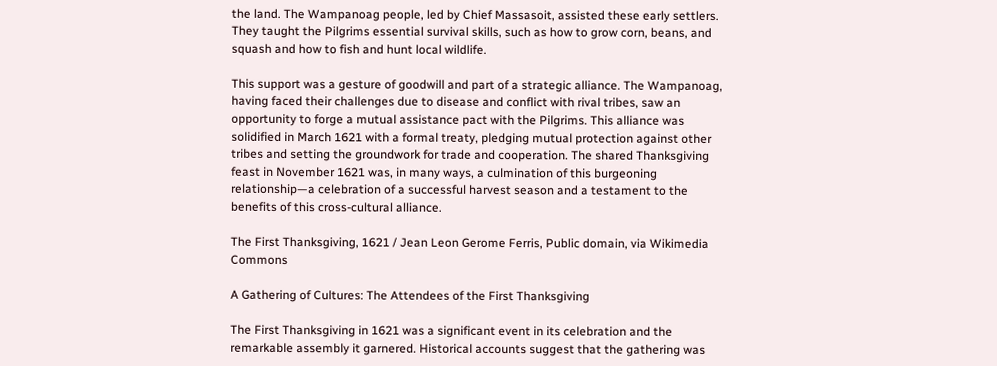the land. The Wampanoag people, led by Chief Massasoit, assisted these early settlers. They taught the Pilgrims essential survival skills, such as how to grow corn, beans, and squash and how to fish and hunt local wildlife.

This support was a gesture of goodwill and part of a strategic alliance. The Wampanoag, having faced their challenges due to disease and conflict with rival tribes, saw an opportunity to forge a mutual assistance pact with the Pilgrims. This alliance was solidified in March 1621 with a formal treaty, pledging mutual protection against other tribes and setting the groundwork for trade and cooperation. The shared Thanksgiving feast in November 1621 was, in many ways, a culmination of this burgeoning relationship—a celebration of a successful harvest season and a testament to the benefits of this cross-cultural alliance.

The First Thanksgiving, 1621 / Jean Leon Gerome Ferris, Public domain, via Wikimedia Commons

A Gathering of Cultures: The Attendees of the First Thanksgiving

The First Thanksgiving in 1621 was a significant event in its celebration and the remarkable assembly it garnered. Historical accounts suggest that the gathering was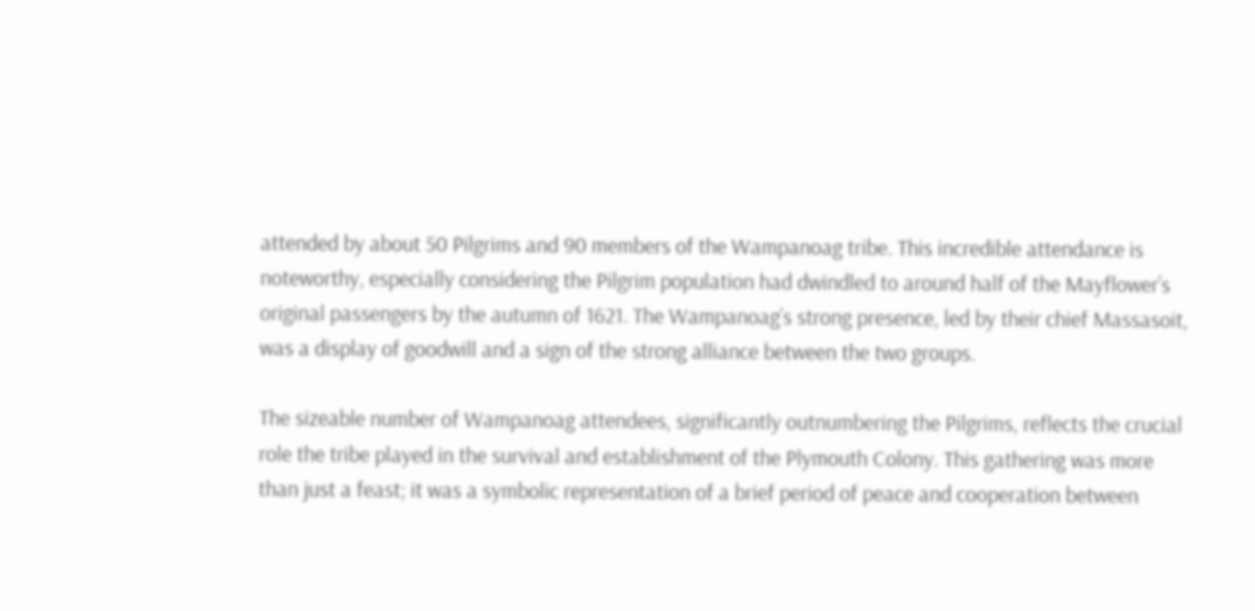attended by about 50 Pilgrims and 90 members of the Wampanoag tribe. This incredible attendance is noteworthy, especially considering the Pilgrim population had dwindled to around half of the Mayflower’s original passengers by the autumn of 1621. The Wampanoag’s strong presence, led by their chief Massasoit, was a display of goodwill and a sign of the strong alliance between the two groups.

The sizeable number of Wampanoag attendees, significantly outnumbering the Pilgrims, reflects the crucial role the tribe played in the survival and establishment of the Plymouth Colony. This gathering was more than just a feast; it was a symbolic representation of a brief period of peace and cooperation between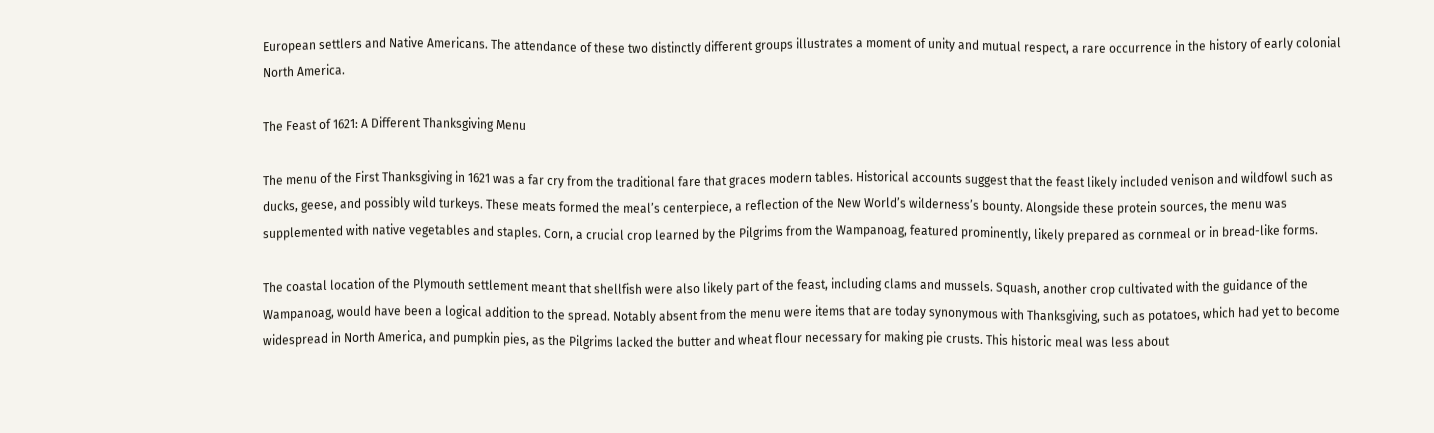European settlers and Native Americans. The attendance of these two distinctly different groups illustrates a moment of unity and mutual respect, a rare occurrence in the history of early colonial North America.

The Feast of 1621: A Different Thanksgiving Menu

The menu of the First Thanksgiving in 1621 was a far cry from the traditional fare that graces modern tables. Historical accounts suggest that the feast likely included venison and wildfowl such as ducks, geese, and possibly wild turkeys. These meats formed the meal’s centerpiece, a reflection of the New World’s wilderness’s bounty. Alongside these protein sources, the menu was supplemented with native vegetables and staples. Corn, a crucial crop learned by the Pilgrims from the Wampanoag, featured prominently, likely prepared as cornmeal or in bread-like forms.

The coastal location of the Plymouth settlement meant that shellfish were also likely part of the feast, including clams and mussels. Squash, another crop cultivated with the guidance of the Wampanoag, would have been a logical addition to the spread. Notably absent from the menu were items that are today synonymous with Thanksgiving, such as potatoes, which had yet to become widespread in North America, and pumpkin pies, as the Pilgrims lacked the butter and wheat flour necessary for making pie crusts. This historic meal was less about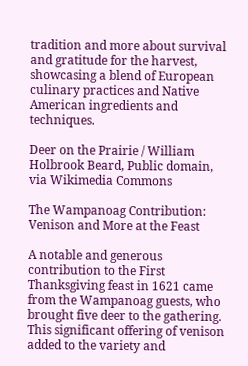tradition and more about survival and gratitude for the harvest, showcasing a blend of European culinary practices and Native American ingredients and techniques.

Deer on the Prairie / William Holbrook Beard, Public domain, via Wikimedia Commons

The Wampanoag Contribution: Venison and More at the Feast

A notable and generous contribution to the First Thanksgiving feast in 1621 came from the Wampanoag guests, who brought five deer to the gathering. This significant offering of venison added to the variety and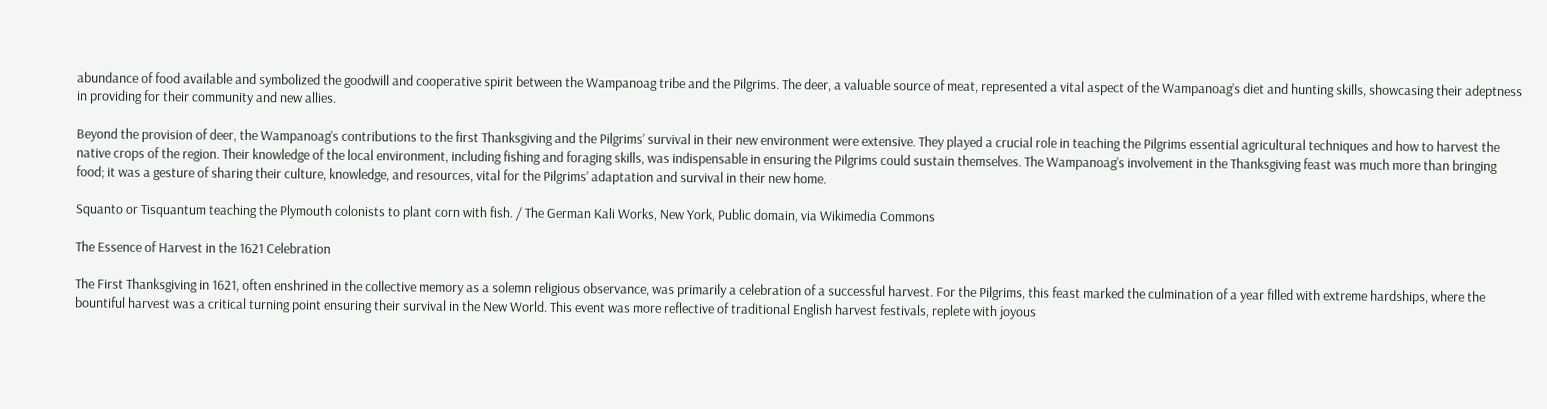abundance of food available and symbolized the goodwill and cooperative spirit between the Wampanoag tribe and the Pilgrims. The deer, a valuable source of meat, represented a vital aspect of the Wampanoag’s diet and hunting skills, showcasing their adeptness in providing for their community and new allies.

Beyond the provision of deer, the Wampanoag’s contributions to the first Thanksgiving and the Pilgrims’ survival in their new environment were extensive. They played a crucial role in teaching the Pilgrims essential agricultural techniques and how to harvest the native crops of the region. Their knowledge of the local environment, including fishing and foraging skills, was indispensable in ensuring the Pilgrims could sustain themselves. The Wampanoag’s involvement in the Thanksgiving feast was much more than bringing food; it was a gesture of sharing their culture, knowledge, and resources, vital for the Pilgrims’ adaptation and survival in their new home.

Squanto or Tisquantum teaching the Plymouth colonists to plant corn with fish. / The German Kali Works, New York, Public domain, via Wikimedia Commons

The Essence of Harvest in the 1621 Celebration

The First Thanksgiving in 1621, often enshrined in the collective memory as a solemn religious observance, was primarily a celebration of a successful harvest. For the Pilgrims, this feast marked the culmination of a year filled with extreme hardships, where the bountiful harvest was a critical turning point ensuring their survival in the New World. This event was more reflective of traditional English harvest festivals, replete with joyous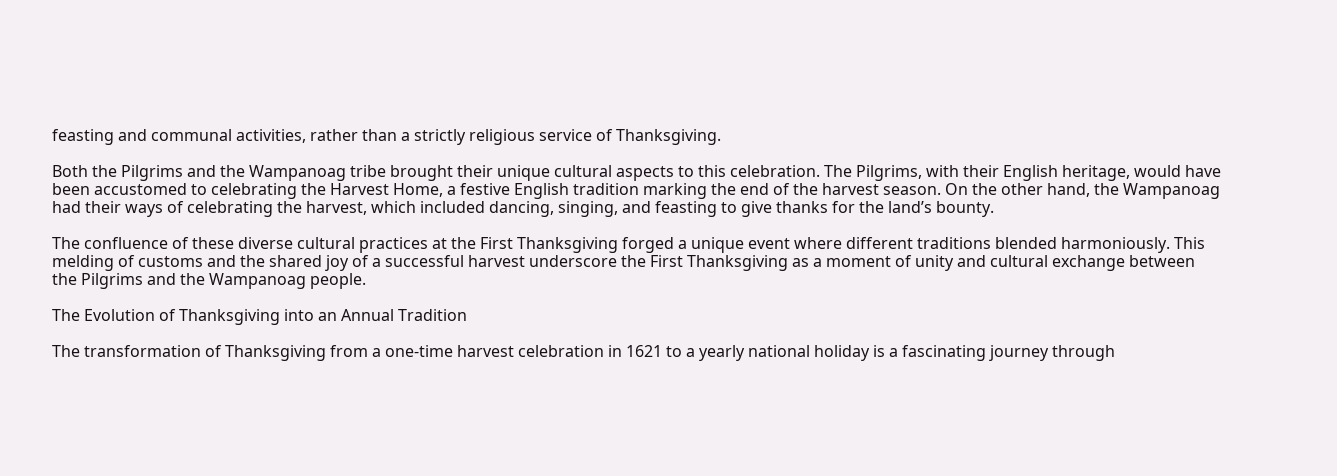feasting and communal activities, rather than a strictly religious service of Thanksgiving.

Both the Pilgrims and the Wampanoag tribe brought their unique cultural aspects to this celebration. The Pilgrims, with their English heritage, would have been accustomed to celebrating the Harvest Home, a festive English tradition marking the end of the harvest season. On the other hand, the Wampanoag had their ways of celebrating the harvest, which included dancing, singing, and feasting to give thanks for the land’s bounty.

The confluence of these diverse cultural practices at the First Thanksgiving forged a unique event where different traditions blended harmoniously. This melding of customs and the shared joy of a successful harvest underscore the First Thanksgiving as a moment of unity and cultural exchange between the Pilgrims and the Wampanoag people.

The Evolution of Thanksgiving into an Annual Tradition

The transformation of Thanksgiving from a one-time harvest celebration in 1621 to a yearly national holiday is a fascinating journey through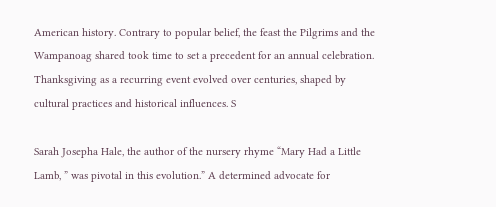American history. Contrary to popular belief, the feast the Pilgrims and the Wampanoag shared took time to set a precedent for an annual celebration. Thanksgiving as a recurring event evolved over centuries, shaped by cultural practices and historical influences. S

Sarah Josepha Hale, the author of the nursery rhyme “Mary Had a Little Lamb, ” was pivotal in this evolution.” A determined advocate for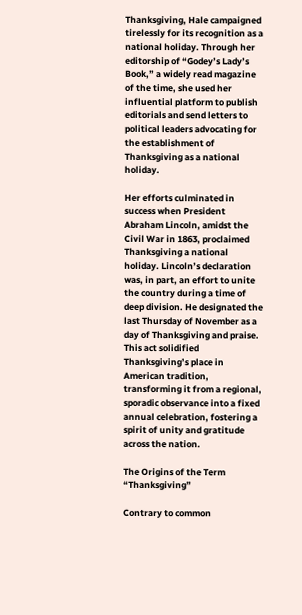Thanksgiving, Hale campaigned tirelessly for its recognition as a national holiday. Through her editorship of “Godey’s Lady’s Book,” a widely read magazine of the time, she used her influential platform to publish editorials and send letters to political leaders advocating for the establishment of Thanksgiving as a national holiday.

Her efforts culminated in success when President Abraham Lincoln, amidst the Civil War in 1863, proclaimed Thanksgiving a national holiday. Lincoln’s declaration was, in part, an effort to unite the country during a time of deep division. He designated the last Thursday of November as a day of Thanksgiving and praise. This act solidified Thanksgiving’s place in American tradition, transforming it from a regional, sporadic observance into a fixed annual celebration, fostering a spirit of unity and gratitude across the nation.

The Origins of the Term “Thanksgiving”

Contrary to common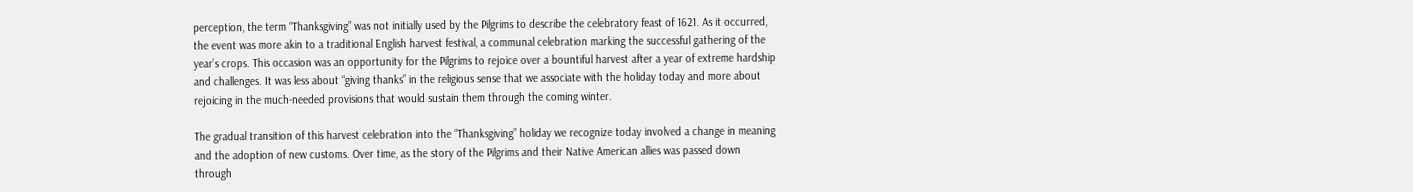perception, the term “Thanksgiving” was not initially used by the Pilgrims to describe the celebratory feast of 1621. As it occurred, the event was more akin to a traditional English harvest festival, a communal celebration marking the successful gathering of the year’s crops. This occasion was an opportunity for the Pilgrims to rejoice over a bountiful harvest after a year of extreme hardship and challenges. It was less about “giving thanks” in the religious sense that we associate with the holiday today and more about rejoicing in the much-needed provisions that would sustain them through the coming winter.

The gradual transition of this harvest celebration into the “Thanksgiving” holiday we recognize today involved a change in meaning and the adoption of new customs. Over time, as the story of the Pilgrims and their Native American allies was passed down through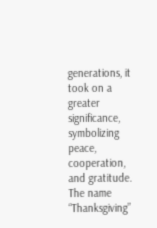generations, it took on a greater significance, symbolizing peace, cooperation, and gratitude. The name “Thanksgiving”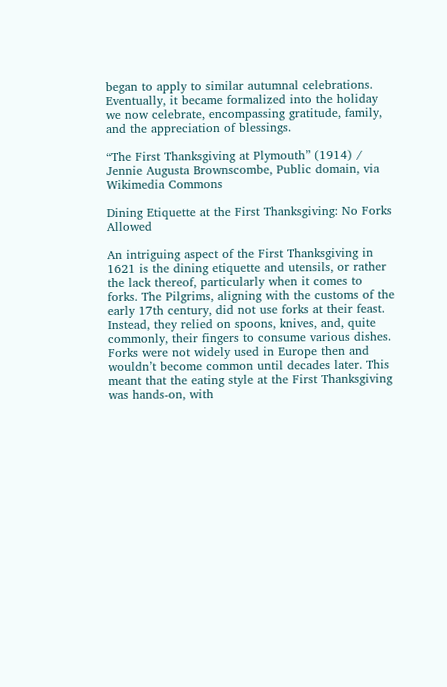began to apply to similar autumnal celebrations. Eventually, it became formalized into the holiday we now celebrate, encompassing gratitude, family, and the appreciation of blessings.

“The First Thanksgiving at Plymouth” (1914) / Jennie Augusta Brownscombe, Public domain, via Wikimedia Commons

Dining Etiquette at the First Thanksgiving: No Forks Allowed

An intriguing aspect of the First Thanksgiving in 1621 is the dining etiquette and utensils, or rather the lack thereof, particularly when it comes to forks. The Pilgrims, aligning with the customs of the early 17th century, did not use forks at their feast. Instead, they relied on spoons, knives, and, quite commonly, their fingers to consume various dishes. Forks were not widely used in Europe then and wouldn’t become common until decades later. This meant that the eating style at the First Thanksgiving was hands-on, with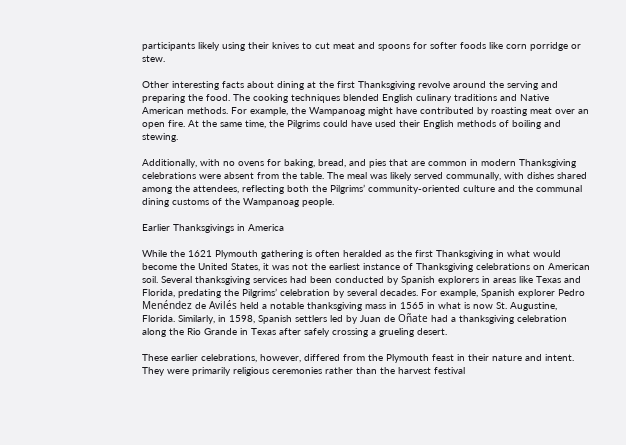participants likely using their knives to cut meat and spoons for softer foods like corn porridge or stew.

Other interesting facts about dining at the first Thanksgiving revolve around the serving and preparing the food. The cooking techniques blended English culinary traditions and Native American methods. For example, the Wampanoag might have contributed by roasting meat over an open fire. At the same time, the Pilgrims could have used their English methods of boiling and stewing.

Additionally, with no ovens for baking, bread, and pies that are common in modern Thanksgiving celebrations were absent from the table. The meal was likely served communally, with dishes shared among the attendees, reflecting both the Pilgrims’ community-oriented culture and the communal dining customs of the Wampanoag people.

Earlier Thanksgivings in America

While the 1621 Plymouth gathering is often heralded as the first Thanksgiving in what would become the United States, it was not the earliest instance of Thanksgiving celebrations on American soil. Several thanksgiving services had been conducted by Spanish explorers in areas like Texas and Florida, predating the Pilgrims’ celebration by several decades. For example, Spanish explorer Pedro Menéndez de Avilés held a notable thanksgiving mass in 1565 in what is now St. Augustine, Florida. Similarly, in 1598, Spanish settlers led by Juan de Oñate had a thanksgiving celebration along the Rio Grande in Texas after safely crossing a grueling desert.

These earlier celebrations, however, differed from the Plymouth feast in their nature and intent. They were primarily religious ceremonies rather than the harvest festival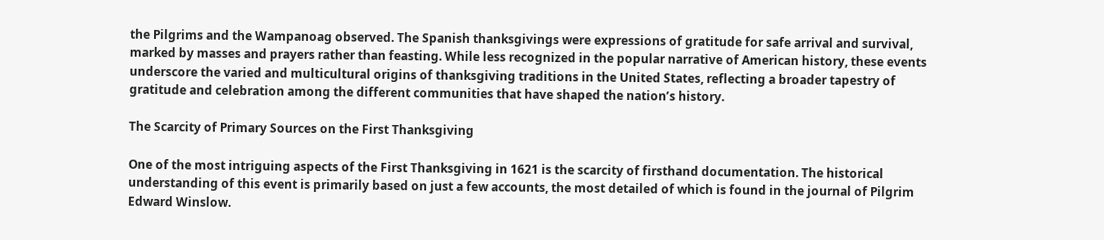the Pilgrims and the Wampanoag observed. The Spanish thanksgivings were expressions of gratitude for safe arrival and survival, marked by masses and prayers rather than feasting. While less recognized in the popular narrative of American history, these events underscore the varied and multicultural origins of thanksgiving traditions in the United States, reflecting a broader tapestry of gratitude and celebration among the different communities that have shaped the nation’s history.

The Scarcity of Primary Sources on the First Thanksgiving

One of the most intriguing aspects of the First Thanksgiving in 1621 is the scarcity of firsthand documentation. The historical understanding of this event is primarily based on just a few accounts, the most detailed of which is found in the journal of Pilgrim Edward Winslow.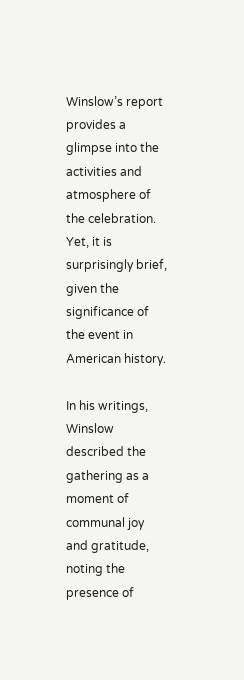Winslow’s report provides a glimpse into the activities and atmosphere of the celebration. Yet, it is surprisingly brief, given the significance of the event in American history.

In his writings, Winslow described the gathering as a moment of communal joy and gratitude, noting the presence of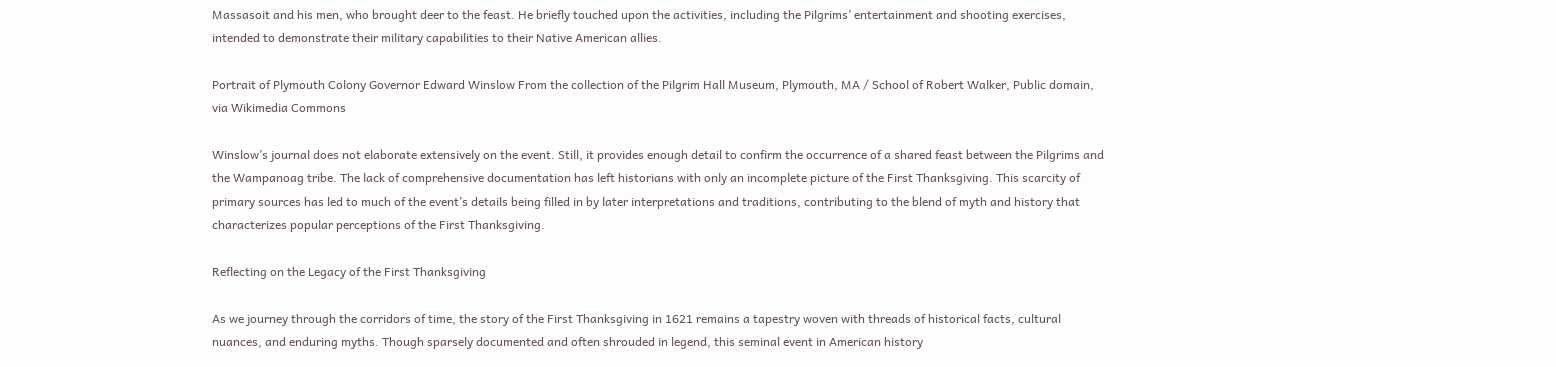Massasoit and his men, who brought deer to the feast. He briefly touched upon the activities, including the Pilgrims’ entertainment and shooting exercises, intended to demonstrate their military capabilities to their Native American allies.

Portrait of Plymouth Colony Governor Edward Winslow From the collection of the Pilgrim Hall Museum, Plymouth, MA / School of Robert Walker, Public domain, via Wikimedia Commons

Winslow’s journal does not elaborate extensively on the event. Still, it provides enough detail to confirm the occurrence of a shared feast between the Pilgrims and the Wampanoag tribe. The lack of comprehensive documentation has left historians with only an incomplete picture of the First Thanksgiving. This scarcity of primary sources has led to much of the event’s details being filled in by later interpretations and traditions, contributing to the blend of myth and history that characterizes popular perceptions of the First Thanksgiving.

Reflecting on the Legacy of the First Thanksgiving

As we journey through the corridors of time, the story of the First Thanksgiving in 1621 remains a tapestry woven with threads of historical facts, cultural nuances, and enduring myths. Though sparsely documented and often shrouded in legend, this seminal event in American history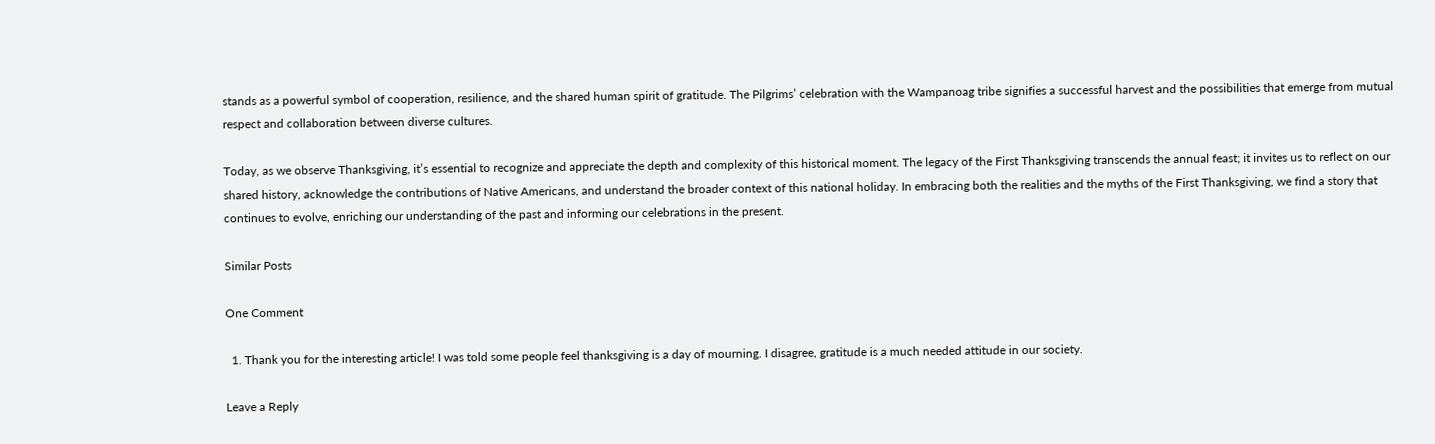stands as a powerful symbol of cooperation, resilience, and the shared human spirit of gratitude. The Pilgrims’ celebration with the Wampanoag tribe signifies a successful harvest and the possibilities that emerge from mutual respect and collaboration between diverse cultures.

Today, as we observe Thanksgiving, it’s essential to recognize and appreciate the depth and complexity of this historical moment. The legacy of the First Thanksgiving transcends the annual feast; it invites us to reflect on our shared history, acknowledge the contributions of Native Americans, and understand the broader context of this national holiday. In embracing both the realities and the myths of the First Thanksgiving, we find a story that continues to evolve, enriching our understanding of the past and informing our celebrations in the present.

Similar Posts

One Comment

  1. Thank you for the interesting article! I was told some people feel thanksgiving is a day of mourning. I disagree, gratitude is a much needed attitude in our society.

Leave a Reply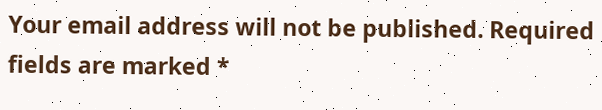Your email address will not be published. Required fields are marked *